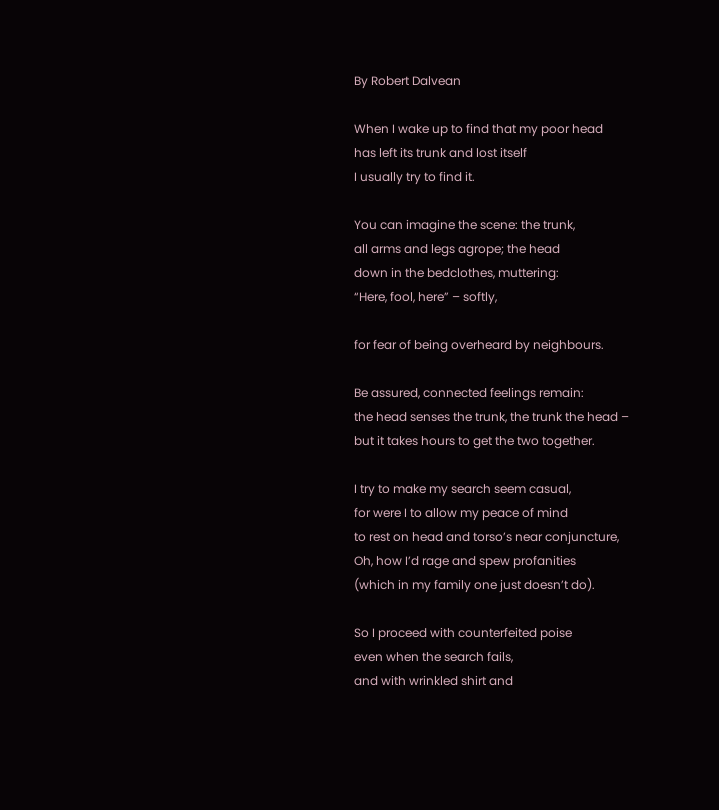By Robert Dalvean

When I wake up to find that my poor head
has left its trunk and lost itself
I usually try to find it.

You can imagine the scene: the trunk,
all arms and legs agrope; the head
down in the bedclothes, muttering:
“Here, fool, here” – softly,

for fear of being overheard by neighbours.

Be assured, connected feelings remain:
the head senses the trunk, the trunk the head –
but it takes hours to get the two together.

I try to make my search seem casual,
for were I to allow my peace of mind
to rest on head and torso’s near conjuncture,
Oh, how I’d rage and spew profanities
(which in my family one just doesn’t do).

So I proceed with counterfeited poise
even when the search fails,
and with wrinkled shirt and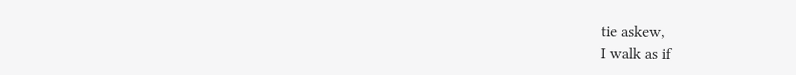tie askew,
I walk as if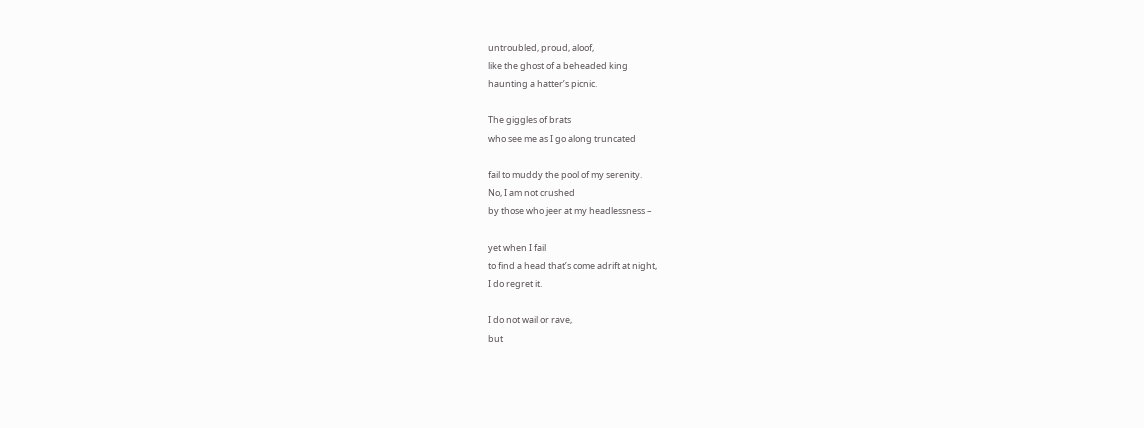untroubled, proud, aloof,
like the ghost of a beheaded king
haunting a hatter’s picnic.

The giggles of brats
who see me as I go along truncated

fail to muddy the pool of my serenity.
No, I am not crushed
by those who jeer at my headlessness –

yet when I fail
to find a head that’s come adrift at night,
I do regret it.

I do not wail or rave,
but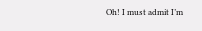Oh! I must admit I’m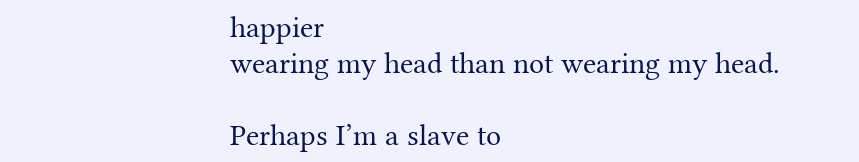happier
wearing my head than not wearing my head.

Perhaps I’m a slave to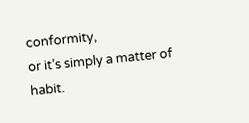conformity,
or it’s simply a matter of habit.